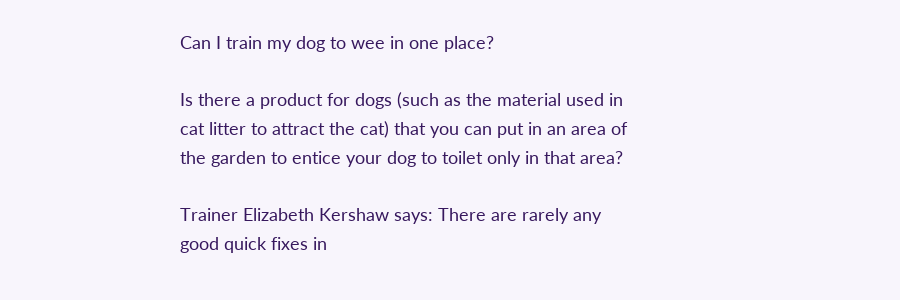Can I train my dog to wee in one place?

Is there a product for dogs (such as the material used in cat litter to attract the cat) that you can put in an area of the garden to entice your dog to toilet only in that area?

Trainer Elizabeth Kershaw says: There are rarely any good quick fixes in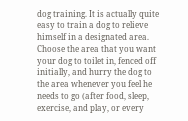dog training. It is actually quite easy to train a dog to relieve himself in a designated area. Choose the area that you want your dog to toilet in, fenced off initially, and hurry the dog to the area whenever you feel he needs to go (after food, sleep, exercise, and play, or every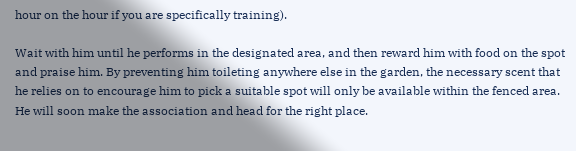hour on the hour if you are specifically training).

Wait with him until he performs in the designated area, and then reward him with food on the spot and praise him. By preventing him toileting anywhere else in the garden, the necessary scent that he relies on to encourage him to pick a suitable spot will only be available within the fenced area. He will soon make the association and head for the right place.